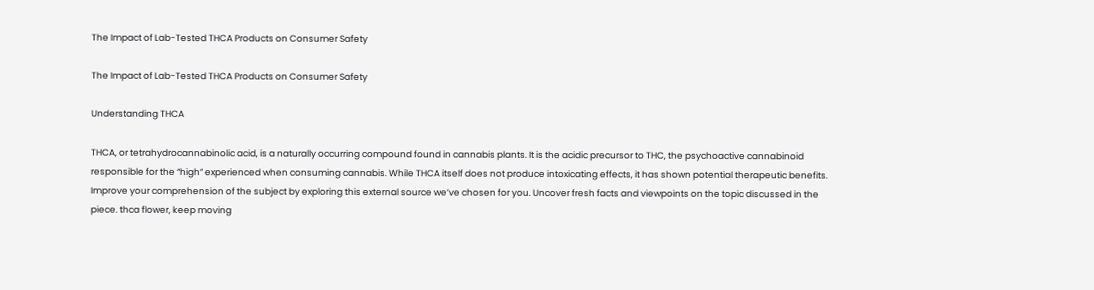The Impact of Lab-Tested THCA Products on Consumer Safety

The Impact of Lab-Tested THCA Products on Consumer Safety

Understanding THCA

THCA, or tetrahydrocannabinolic acid, is a naturally occurring compound found in cannabis plants. It is the acidic precursor to THC, the psychoactive cannabinoid responsible for the “high” experienced when consuming cannabis. While THCA itself does not produce intoxicating effects, it has shown potential therapeutic benefits. Improve your comprehension of the subject by exploring this external source we’ve chosen for you. Uncover fresh facts and viewpoints on the topic discussed in the piece. thca flower, keep moving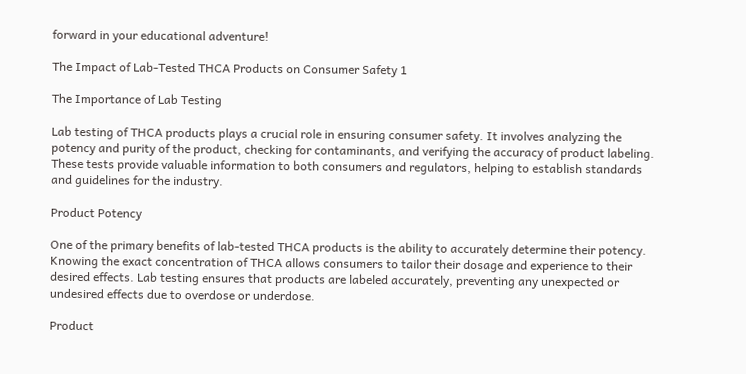forward in your educational adventure!

The Impact of Lab-Tested THCA Products on Consumer Safety 1

The Importance of Lab Testing

Lab testing of THCA products plays a crucial role in ensuring consumer safety. It involves analyzing the potency and purity of the product, checking for contaminants, and verifying the accuracy of product labeling. These tests provide valuable information to both consumers and regulators, helping to establish standards and guidelines for the industry.

Product Potency

One of the primary benefits of lab-tested THCA products is the ability to accurately determine their potency. Knowing the exact concentration of THCA allows consumers to tailor their dosage and experience to their desired effects. Lab testing ensures that products are labeled accurately, preventing any unexpected or undesired effects due to overdose or underdose.

Product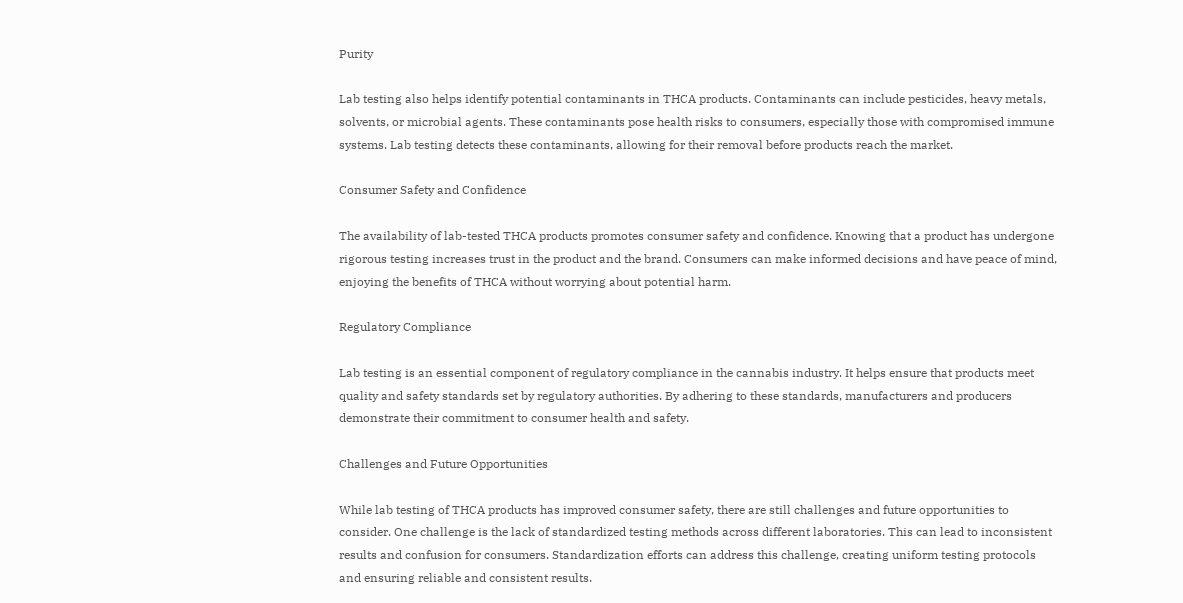Purity

Lab testing also helps identify potential contaminants in THCA products. Contaminants can include pesticides, heavy metals, solvents, or microbial agents. These contaminants pose health risks to consumers, especially those with compromised immune systems. Lab testing detects these contaminants, allowing for their removal before products reach the market.

Consumer Safety and Confidence

The availability of lab-tested THCA products promotes consumer safety and confidence. Knowing that a product has undergone rigorous testing increases trust in the product and the brand. Consumers can make informed decisions and have peace of mind, enjoying the benefits of THCA without worrying about potential harm.

Regulatory Compliance

Lab testing is an essential component of regulatory compliance in the cannabis industry. It helps ensure that products meet quality and safety standards set by regulatory authorities. By adhering to these standards, manufacturers and producers demonstrate their commitment to consumer health and safety.

Challenges and Future Opportunities

While lab testing of THCA products has improved consumer safety, there are still challenges and future opportunities to consider. One challenge is the lack of standardized testing methods across different laboratories. This can lead to inconsistent results and confusion for consumers. Standardization efforts can address this challenge, creating uniform testing protocols and ensuring reliable and consistent results.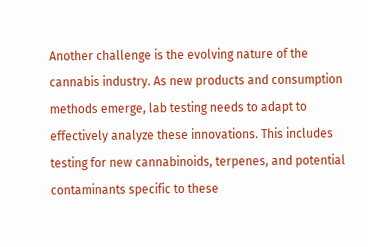Another challenge is the evolving nature of the cannabis industry. As new products and consumption methods emerge, lab testing needs to adapt to effectively analyze these innovations. This includes testing for new cannabinoids, terpenes, and potential contaminants specific to these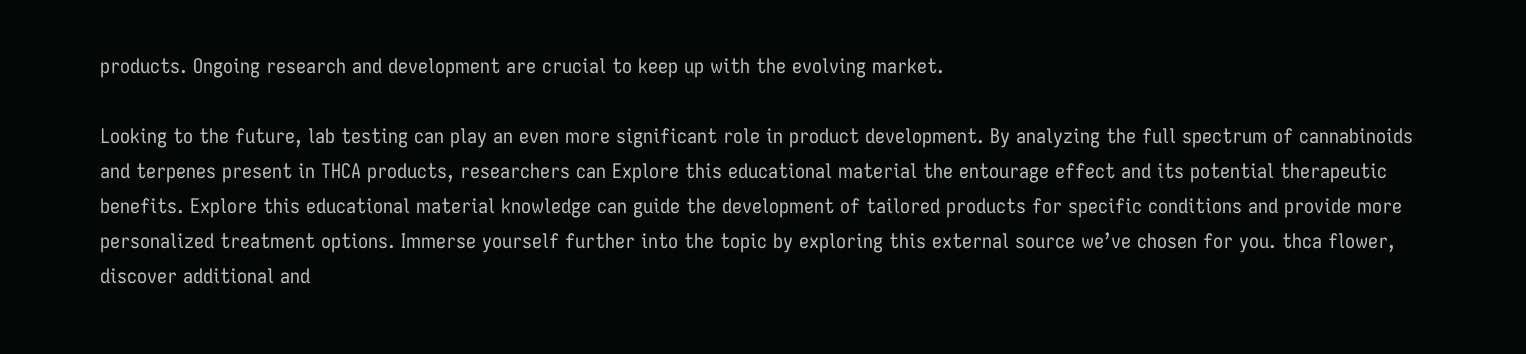products. Ongoing research and development are crucial to keep up with the evolving market.

Looking to the future, lab testing can play an even more significant role in product development. By analyzing the full spectrum of cannabinoids and terpenes present in THCA products, researchers can Explore this educational material the entourage effect and its potential therapeutic benefits. Explore this educational material knowledge can guide the development of tailored products for specific conditions and provide more personalized treatment options. Immerse yourself further into the topic by exploring this external source we’ve chosen for you. thca flower, discover additional and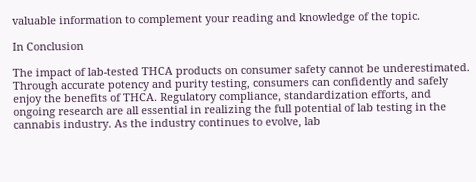valuable information to complement your reading and knowledge of the topic.

In Conclusion

The impact of lab-tested THCA products on consumer safety cannot be underestimated. Through accurate potency and purity testing, consumers can confidently and safely enjoy the benefits of THCA. Regulatory compliance, standardization efforts, and ongoing research are all essential in realizing the full potential of lab testing in the cannabis industry. As the industry continues to evolve, lab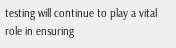testing will continue to play a vital role in ensuring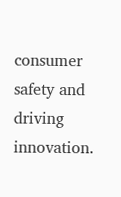consumer safety and driving innovation.